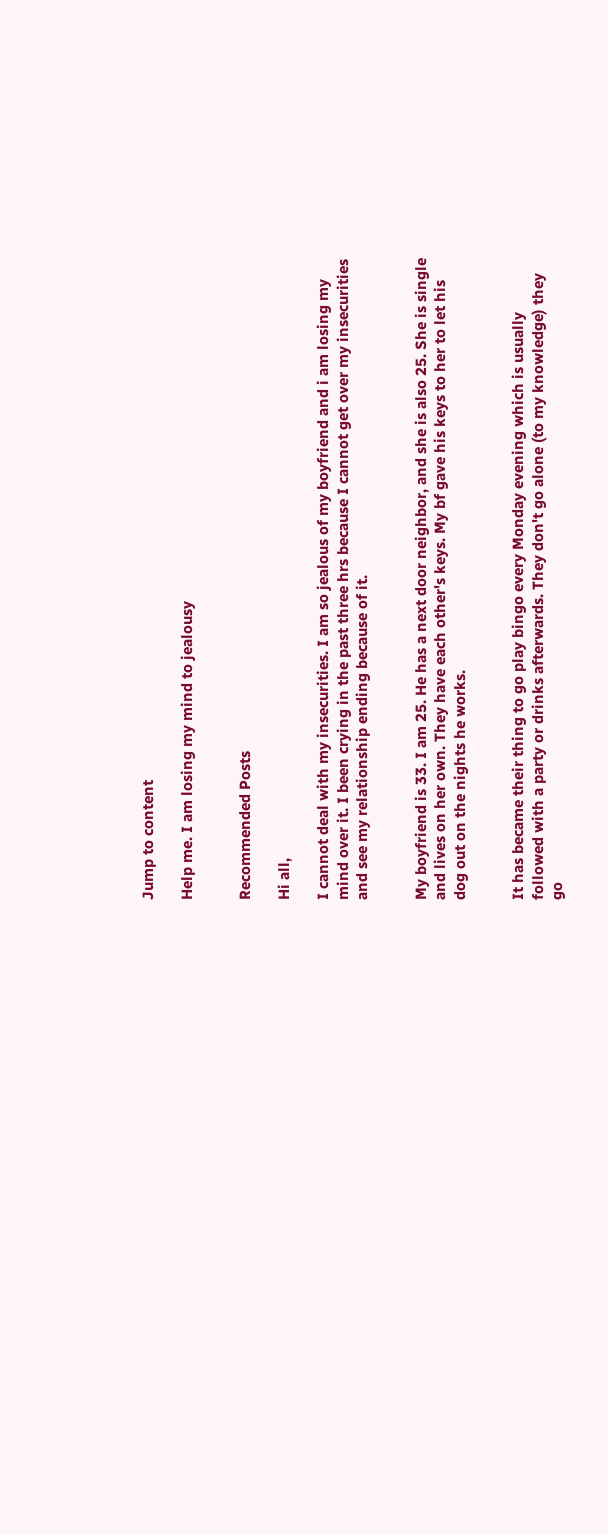Jump to content

Help me. I am losing my mind to jealousy


Recommended Posts

Hi all,

I cannot deal with my insecurities. I am so jealous of my boyfriend and i am losing my mind over it. I been crying in the past three hrs because I cannot get over my insecurities and see my relationship ending because of it.


My boyfriend is 33. I am 25. He has a next door neighbor, and she is also 25. She is single and lives on her own. They have each other's keys. My bf gave his keys to her to let his dog out on the nights he works.


It has became their thing to go play bingo every Monday evening which is usually followed with a party or drinks afterwards. They don't go alone (to my knowledge) they go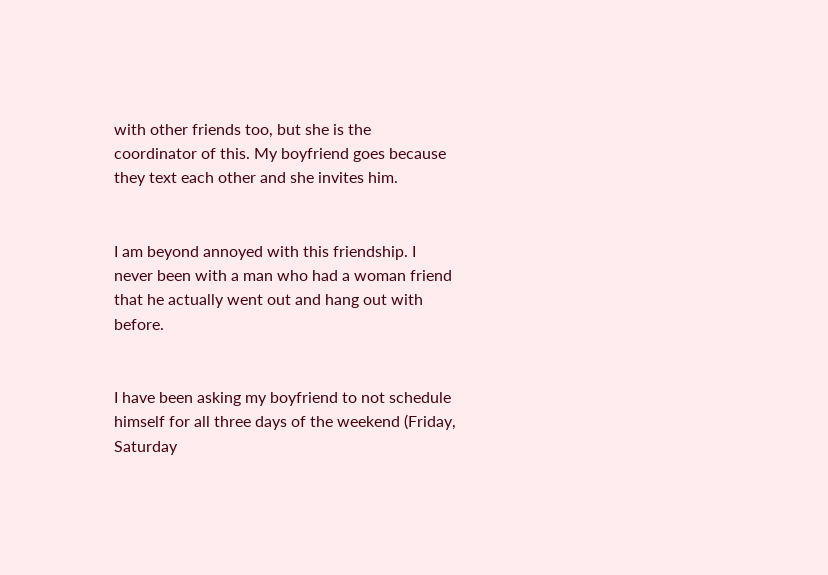with other friends too, but she is the coordinator of this. My boyfriend goes because they text each other and she invites him.


I am beyond annoyed with this friendship. I never been with a man who had a woman friend that he actually went out and hang out with before.


I have been asking my boyfriend to not schedule himself for all three days of the weekend (Friday, Saturday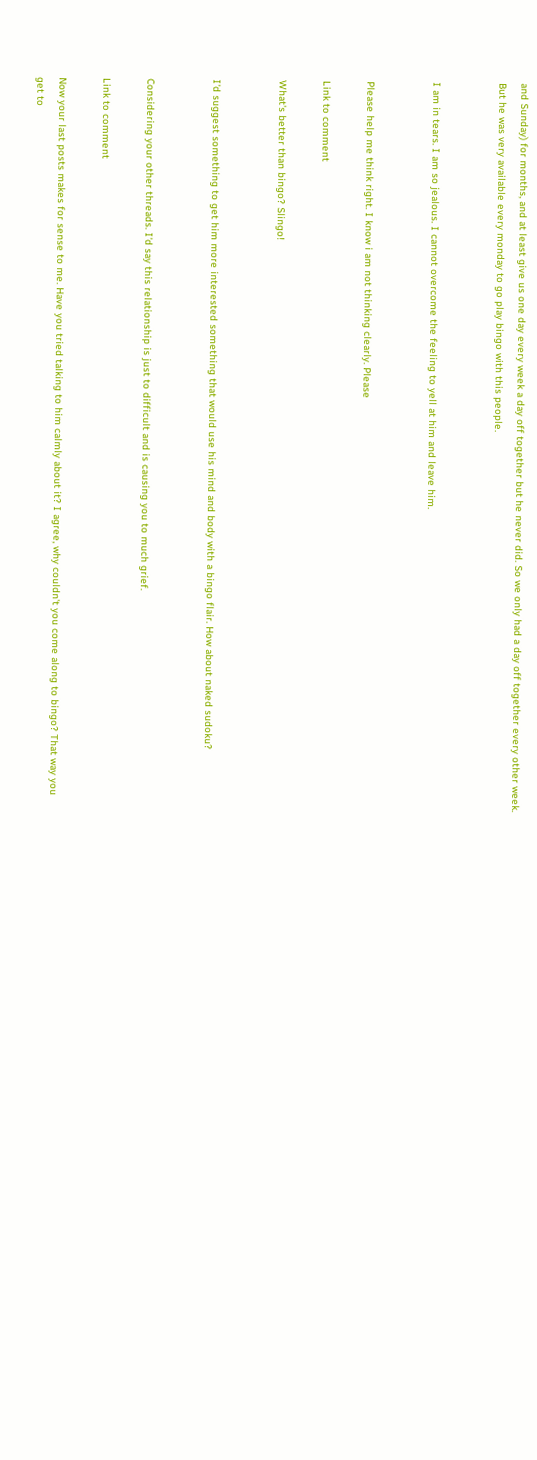and Sunday) for months, and at least give us one day every week a day off together but he never did. So we only had a day off together every other week. But he was very available every monday to go play bingo with this people.


I am in tears. I am so jealous. I cannot overcome the feeling to yell at him and leave him.


Please help me think right. I know i am not thinking clearly. Please

Link to comment

What's better than bingo? Slingo!


I'd suggest something to get him more interested something that would use his mind and body with a bingo flair. How about naked sudoku?


Considering your other threads. I'd say this relationship is just to difficult and is causing you to much grief.

Link to comment

Now your last posts makes for sense to me. Have you tried talking to him calmly about it? I agree, why couldn't you come along to bingo? That way you get to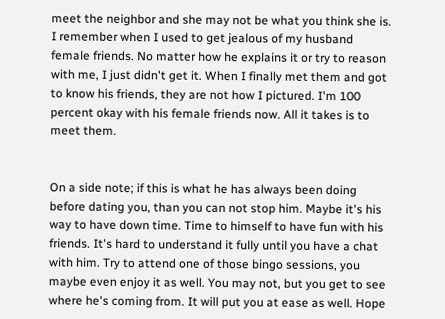meet the neighbor and she may not be what you think she is. I remember when I used to get jealous of my husband female friends. No matter how he explains it or try to reason with me, I just didn't get it. When I finally met them and got to know his friends, they are not how I pictured. I'm 100 percent okay with his female friends now. All it takes is to meet them.


On a side note; if this is what he has always been doing before dating you, than you can not stop him. Maybe it's his way to have down time. Time to himself to have fun with his friends. It's hard to understand it fully until you have a chat with him. Try to attend one of those bingo sessions, you maybe even enjoy it as well. You may not, but you get to see where he's coming from. It will put you at ease as well. Hope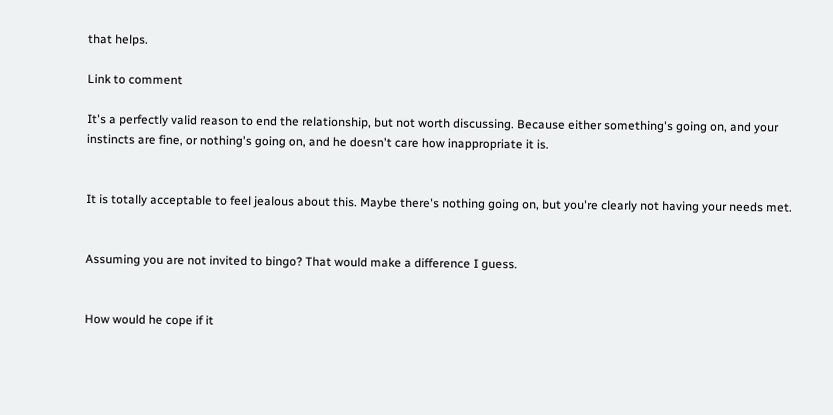that helps.

Link to comment

It's a perfectly valid reason to end the relationship, but not worth discussing. Because either something's going on, and your instincts are fine, or nothing's going on, and he doesn't care how inappropriate it is.


It is totally acceptable to feel jealous about this. Maybe there's nothing going on, but you're clearly not having your needs met.


Assuming you are not invited to bingo? That would make a difference I guess.


How would he cope if it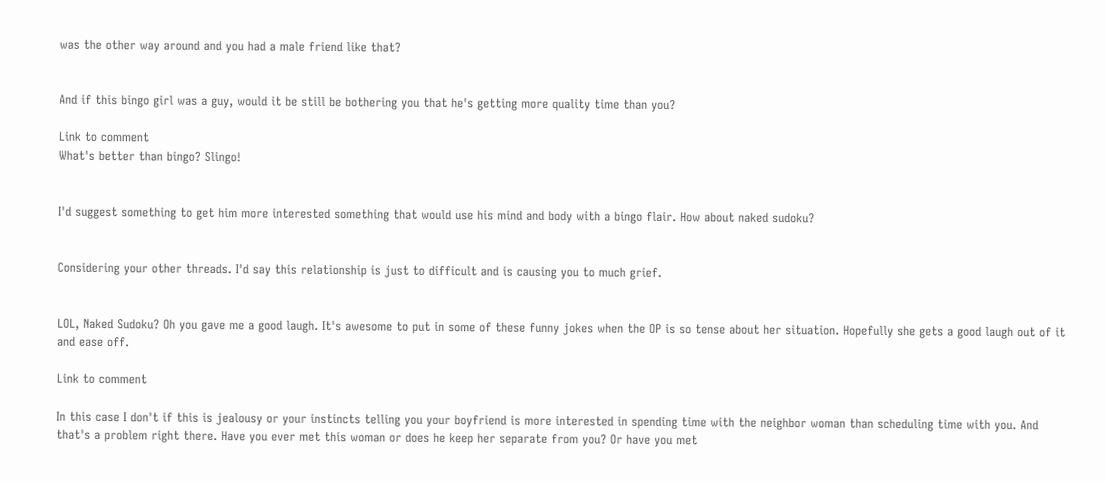was the other way around and you had a male friend like that?


And if this bingo girl was a guy, would it be still be bothering you that he's getting more quality time than you?

Link to comment
What's better than bingo? Slingo!


I'd suggest something to get him more interested something that would use his mind and body with a bingo flair. How about naked sudoku?


Considering your other threads. I'd say this relationship is just to difficult and is causing you to much grief.


LOL, Naked Sudoku? Oh you gave me a good laugh. It's awesome to put in some of these funny jokes when the OP is so tense about her situation. Hopefully she gets a good laugh out of it and ease off.

Link to comment

In this case I don't if this is jealousy or your instincts telling you your boyfriend is more interested in spending time with the neighbor woman than scheduling time with you. And that's a problem right there. Have you ever met this woman or does he keep her separate from you? Or have you met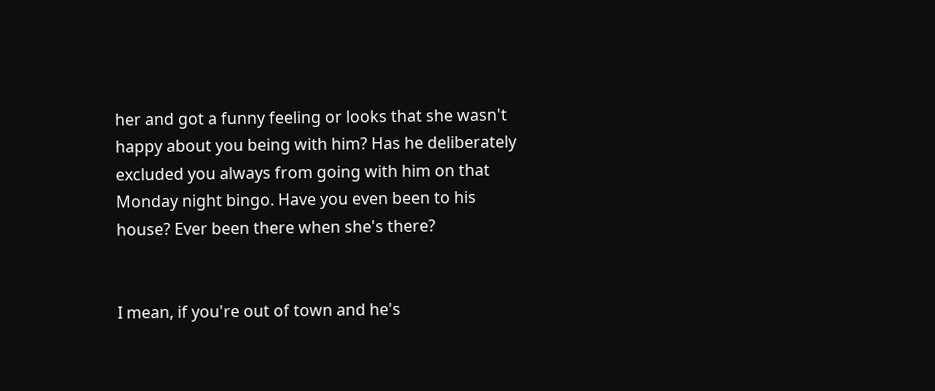her and got a funny feeling or looks that she wasn't happy about you being with him? Has he deliberately excluded you always from going with him on that Monday night bingo. Have you even been to his house? Ever been there when she's there?


I mean, if you're out of town and he's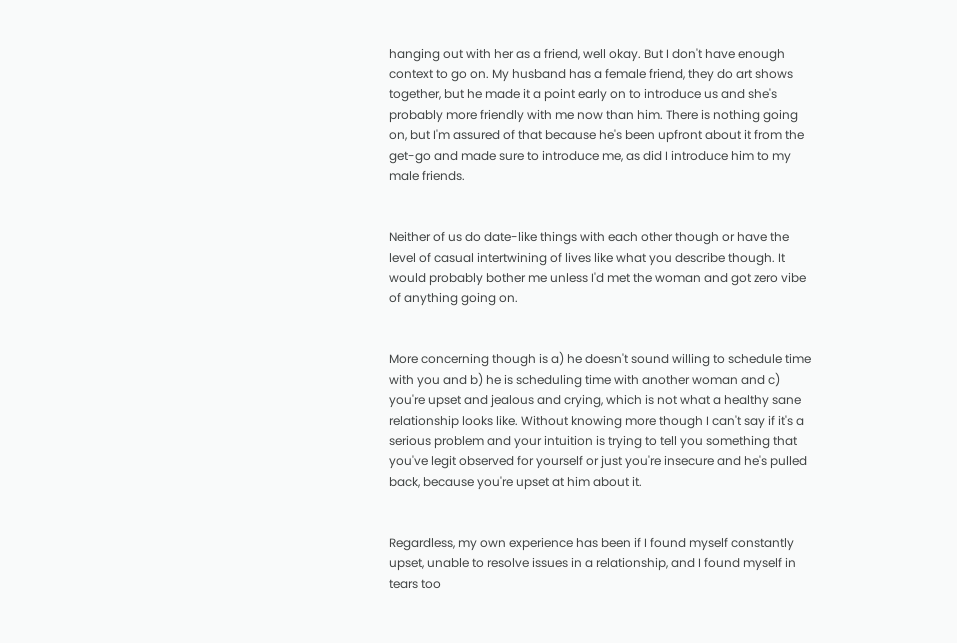hanging out with her as a friend, well okay. But I don't have enough context to go on. My husband has a female friend, they do art shows together, but he made it a point early on to introduce us and she's probably more friendly with me now than him. There is nothing going on, but I'm assured of that because he's been upfront about it from the get-go and made sure to introduce me, as did I introduce him to my male friends.


Neither of us do date-like things with each other though or have the level of casual intertwining of lives like what you describe though. It would probably bother me unless I'd met the woman and got zero vibe of anything going on.


More concerning though is a) he doesn't sound willing to schedule time with you and b) he is scheduling time with another woman and c) you're upset and jealous and crying, which is not what a healthy sane relationship looks like. Without knowing more though I can't say if it's a serious problem and your intuition is trying to tell you something that you've legit observed for yourself or just you're insecure and he's pulled back, because you're upset at him about it.


Regardless, my own experience has been if I found myself constantly upset, unable to resolve issues in a relationship, and I found myself in tears too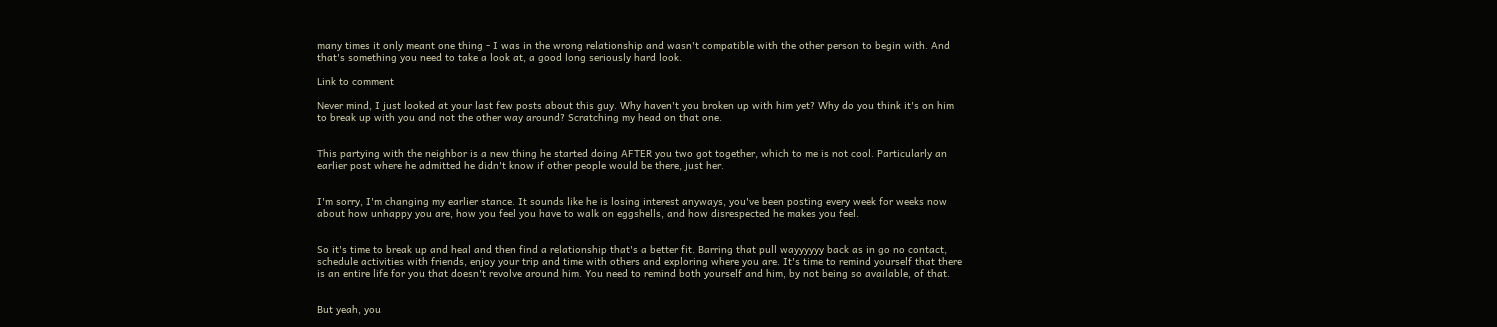many times it only meant one thing - I was in the wrong relationship and wasn't compatible with the other person to begin with. And that's something you need to take a look at, a good long seriously hard look.

Link to comment

Never mind, I just looked at your last few posts about this guy. Why haven't you broken up with him yet? Why do you think it's on him to break up with you and not the other way around? Scratching my head on that one.


This partying with the neighbor is a new thing he started doing AFTER you two got together, which to me is not cool. Particularly an earlier post where he admitted he didn't know if other people would be there, just her.


I'm sorry, I'm changing my earlier stance. It sounds like he is losing interest anyways, you've been posting every week for weeks now about how unhappy you are, how you feel you have to walk on eggshells, and how disrespected he makes you feel.


So it's time to break up and heal and then find a relationship that's a better fit. Barring that pull wayyyyyy back as in go no contact, schedule activities with friends, enjoy your trip and time with others and exploring where you are. It's time to remind yourself that there is an entire life for you that doesn't revolve around him. You need to remind both yourself and him, by not being so available, of that.


But yeah, you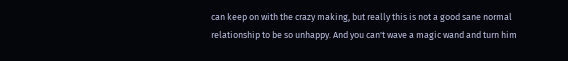can keep on with the crazy making, but really this is not a good sane normal relationship to be so unhappy. And you can't wave a magic wand and turn him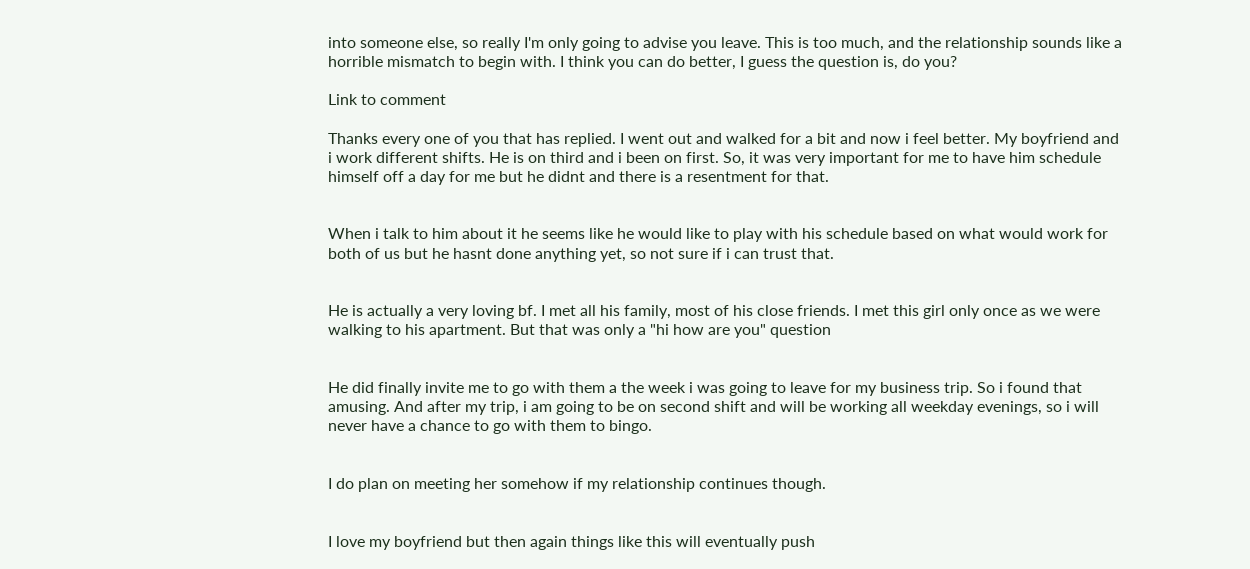into someone else, so really I'm only going to advise you leave. This is too much, and the relationship sounds like a horrible mismatch to begin with. I think you can do better, I guess the question is, do you?

Link to comment

Thanks every one of you that has replied. I went out and walked for a bit and now i feel better. My boyfriend and i work different shifts. He is on third and i been on first. So, it was very important for me to have him schedule himself off a day for me but he didnt and there is a resentment for that.


When i talk to him about it he seems like he would like to play with his schedule based on what would work for both of us but he hasnt done anything yet, so not sure if i can trust that.


He is actually a very loving bf. I met all his family, most of his close friends. I met this girl only once as we were walking to his apartment. But that was only a "hi how are you" question


He did finally invite me to go with them a the week i was going to leave for my business trip. So i found that amusing. And after my trip, i am going to be on second shift and will be working all weekday evenings, so i will never have a chance to go with them to bingo.


I do plan on meeting her somehow if my relationship continues though.


I love my boyfriend but then again things like this will eventually push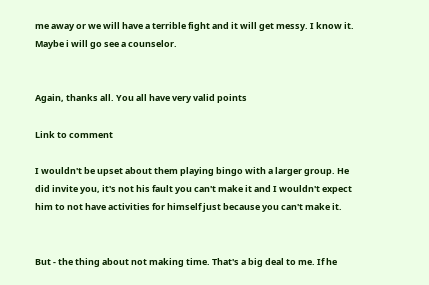me away or we will have a terrible fight and it will get messy. I know it. Maybe i will go see a counselor.


Again, thanks all. You all have very valid points

Link to comment

I wouldn't be upset about them playing bingo with a larger group. He did invite you, it's not his fault you can't make it and I wouldn't expect him to not have activities for himself just because you can't make it.


But - the thing about not making time. That's a big deal to me. If he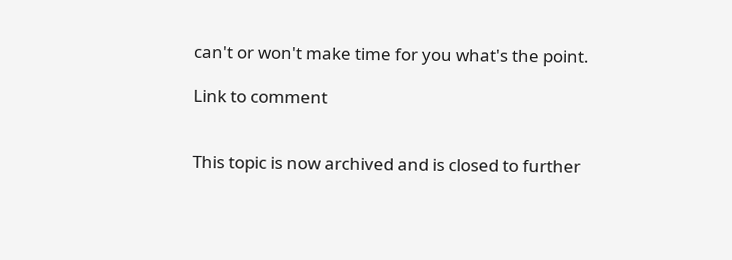can't or won't make time for you what's the point.

Link to comment


This topic is now archived and is closed to further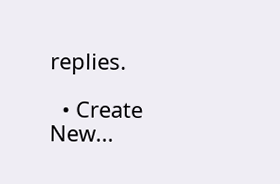replies.

  • Create New...